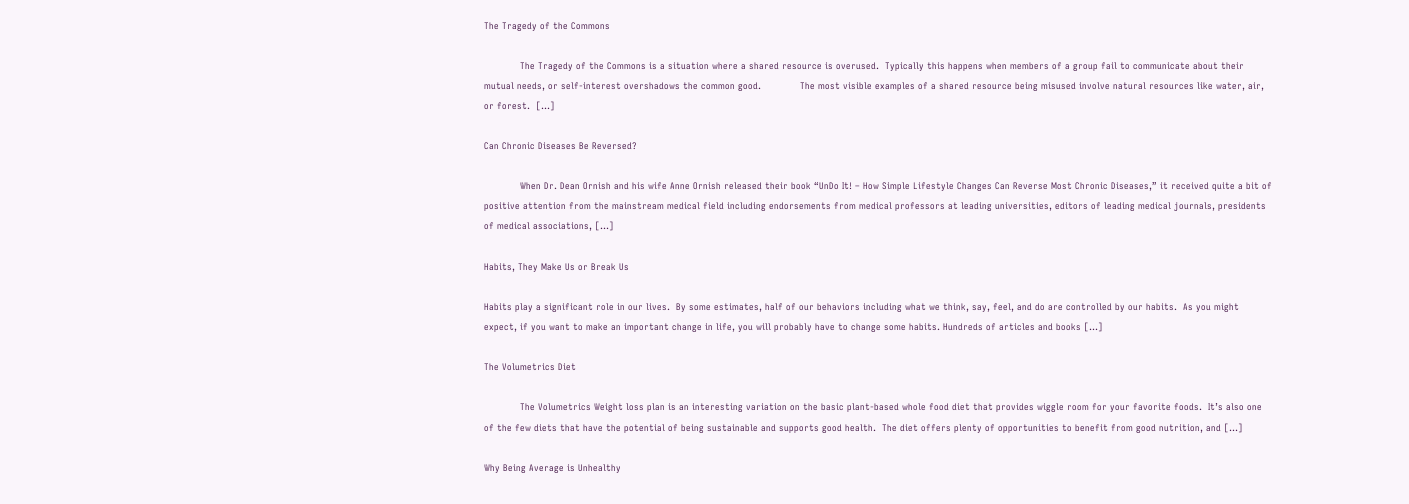The Tragedy of the Commons

            The Tragedy of the Commons is a situation where a shared resource is overused.  Typically this happens when members of a group fail to communicate about their mutual needs, or self-interest overshadows the common good.             The most visible examples of a shared resource being misused involve natural resources like water, air, or forest.  […]

Can Chronic Diseases Be Reversed?

            When Dr. Dean Ornish and his wife Anne Ornish released their book “UnDo It! – How Simple Lifestyle Changes Can Reverse Most Chronic Diseases,” it received quite a bit of positive attention from the mainstream medical field including endorsements from medical professors at leading universities, editors of leading medical journals, presidents of medical associations, […]

Habits, They Make Us or Break Us

Habits play a significant role in our lives.  By some estimates, half of our behaviors including what we think, say, feel, and do are controlled by our habits.  As you might expect, if you want to make an important change in life, you will probably have to change some habits. Hundreds of articles and books […]

The Volumetrics Diet

            The Volumetrics Weight loss plan is an interesting variation on the basic plant-based whole food diet that provides wiggle room for your favorite foods.  It’s also one of the few diets that have the potential of being sustainable and supports good health.  The diet offers plenty of opportunities to benefit from good nutrition, and […]

Why Being Average is Unhealthy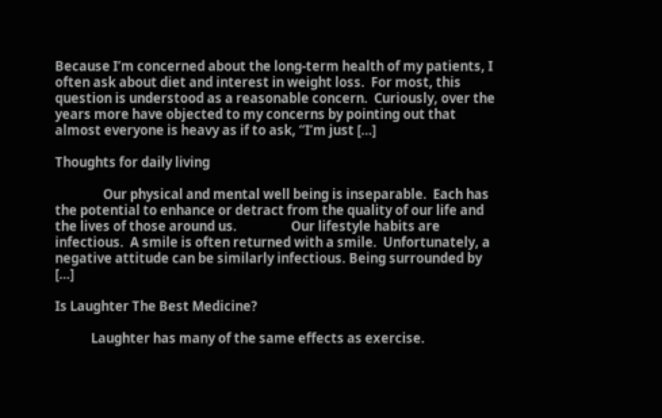Because I’m concerned about the long-term health of my patients, I often ask about diet and interest in weight loss.  For most, this question is understood as a reasonable concern.  Curiously, over the years more have objected to my concerns by pointing out that almost everyone is heavy as if to ask, “I’m just […]

Thoughts for daily living

                Our physical and mental well being is inseparable.  Each has the potential to enhance or detract from the quality of our life and the lives of those around us.                  Our lifestyle habits are infectious.  A smile is often returned with a smile.  Unfortunately, a negative attitude can be similarly infectious. Being surrounded by […]

Is Laughter The Best Medicine?

            Laughter has many of the same effects as exercise.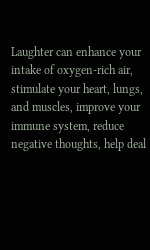Laughter can enhance your intake of oxygen-rich air, stimulate your heart, lungs, and muscles, improve your immune system, reduce negative thoughts, help deal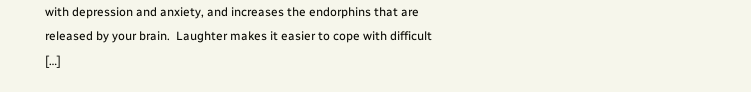with depression and anxiety, and increases the endorphins that are released by your brain.  Laughter makes it easier to cope with difficult […]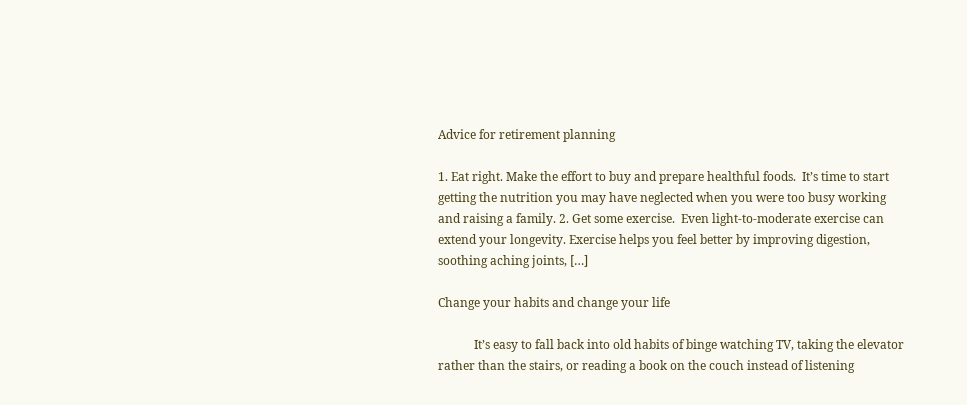Advice for retirement planning

1. Eat right. Make the effort to buy and prepare healthful foods.  It’s time to start getting the nutrition you may have neglected when you were too busy working and raising a family. 2. Get some exercise.  Even light-to-moderate exercise can extend your longevity. Exercise helps you feel better by improving digestion, soothing aching joints, […]

Change your habits and change your life

            It’s easy to fall back into old habits of binge watching TV, taking the elevator rather than the stairs, or reading a book on the couch instead of listening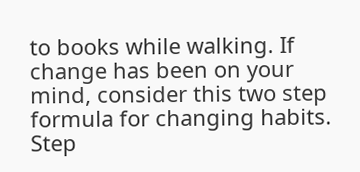to books while walking. If change has been on your mind, consider this two step formula for changing habits.             Step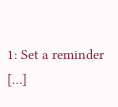1: Set a reminder […]